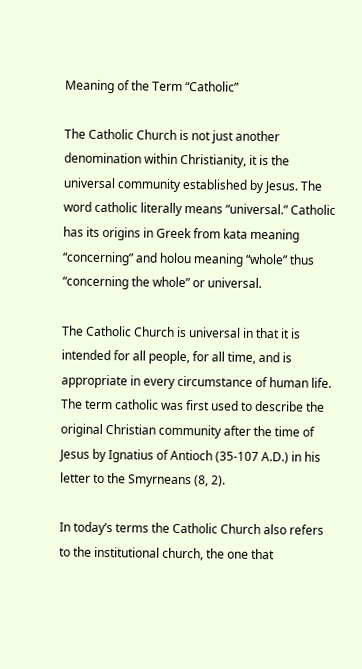Meaning of the Term “Catholic”

The Catholic Church is not just another denomination within Christianity, it is the universal community established by Jesus. The word catholic literally means “universal.” Catholic has its origins in Greek from kata meaning “concerning” and holou meaning “whole” thus “concerning the whole” or universal.

The Catholic Church is universal in that it is intended for all people, for all time, and is appropriate in every circumstance of human life. The term catholic was first used to describe the original Christian community after the time of Jesus by Ignatius of Antioch (35-107 A.D.) in his letter to the Smyrneans (8, 2).

In today’s terms the Catholic Church also refers to the institutional church, the one that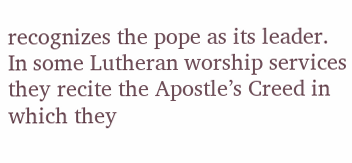recognizes the pope as its leader. In some Lutheran worship services they recite the Apostle’s Creed in which they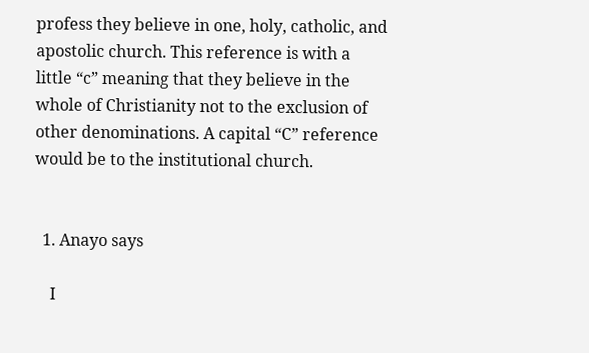profess they believe in one, holy, catholic, and apostolic church. This reference is with a little “c” meaning that they believe in the whole of Christianity not to the exclusion of other denominations. A capital “C” reference would be to the institutional church.


  1. Anayo says

    I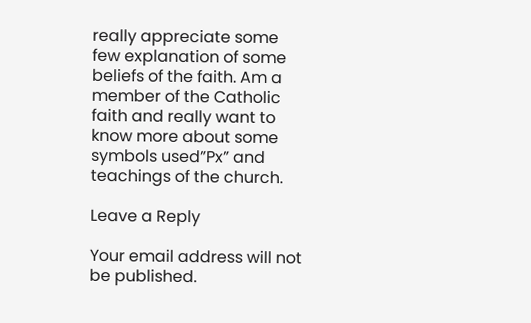really appreciate some few explanation of some beliefs of the faith. Am a member of the Catholic faith and really want to know more about some symbols used”Px” and teachings of the church.

Leave a Reply

Your email address will not be published.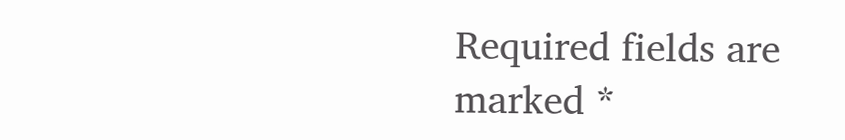Required fields are marked *